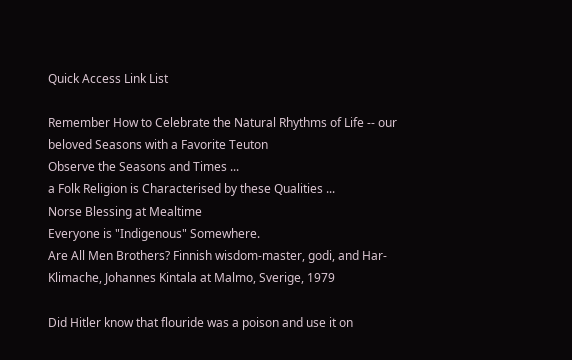Quick Access Link List

Remember How to Celebrate the Natural Rhythms of Life -- our beloved Seasons with a Favorite Teuton
Observe the Seasons and Times ...
a Folk Religion is Characterised by these Qualities ...
Norse Blessing at Mealtime
Everyone is "Indigenous" Somewhere.
Are All Men Brothers? Finnish wisdom-master, godi, and Har-Klimache, Johannes Kintala at Malmo, Sverige, 1979

Did Hitler know that flouride was a poison and use it on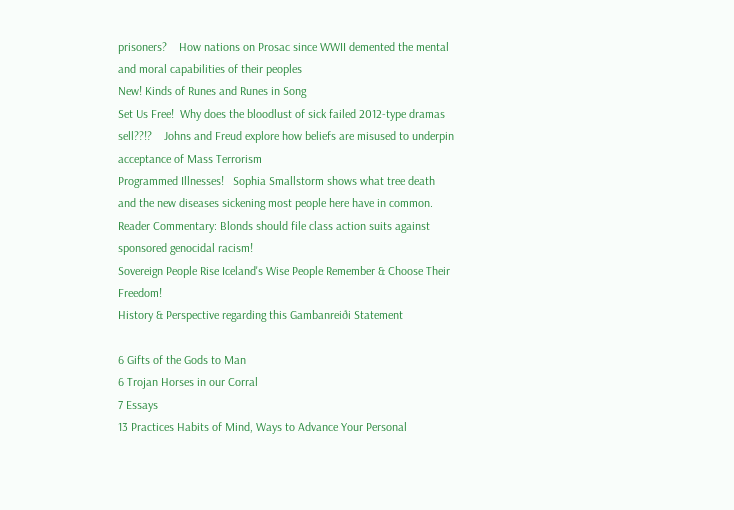prisoners?    How nations on Prosac since WWII demented the mental and moral capabilities of their peoples
New! Kinds of Runes and Runes in Song
Set Us Free!  Why does the bloodlust of sick failed 2012-type dramas sell??!?    Johns and Freud explore how beliefs are misused to underpin acceptance of Mass Terrorism
Programmed Illnesses!   Sophia Smallstorm shows what tree death and the new diseases sickening most people here have in common.
Reader Commentary: Blonds should file class action suits against sponsored genocidal racism!
Sovereign People Rise Iceland's Wise People Remember & Choose Their Freedom!
History & Perspective regarding this Gambanreiði Statement

6 Gifts of the Gods to Man
6 Trojan Horses in our Corral
7 Essays
13 Practices Habits of Mind, Ways to Advance Your Personal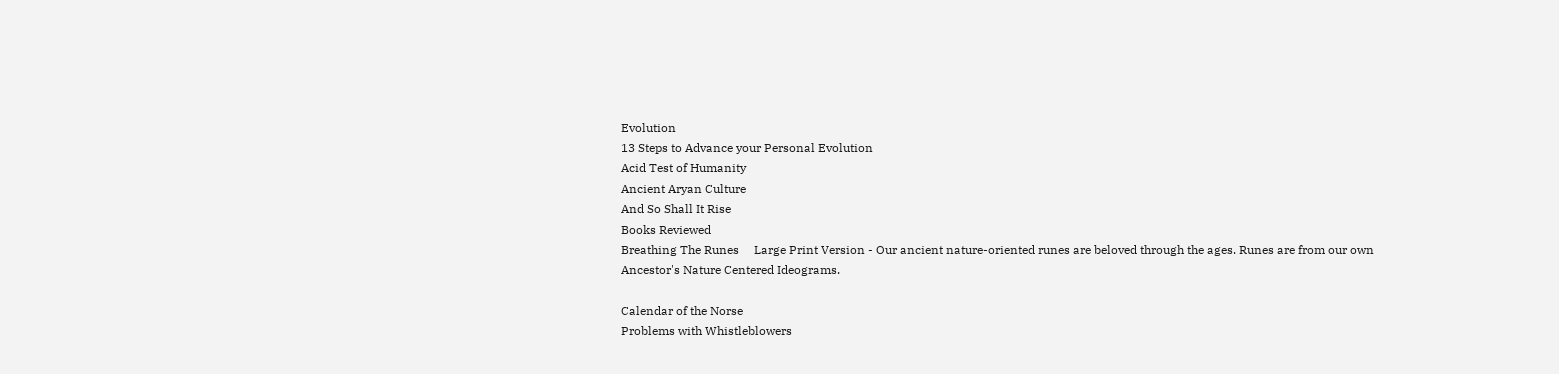Evolution
13 Steps to Advance your Personal Evolution
Acid Test of Humanity
Ancient Aryan Culture
And So Shall It Rise
Books Reviewed
Breathing The Runes     Large Print Version - Our ancient nature-oriented runes are beloved through the ages. Runes are from our own Ancestor's Nature Centered Ideograms.

Calendar of the Norse
Problems with Whistleblowers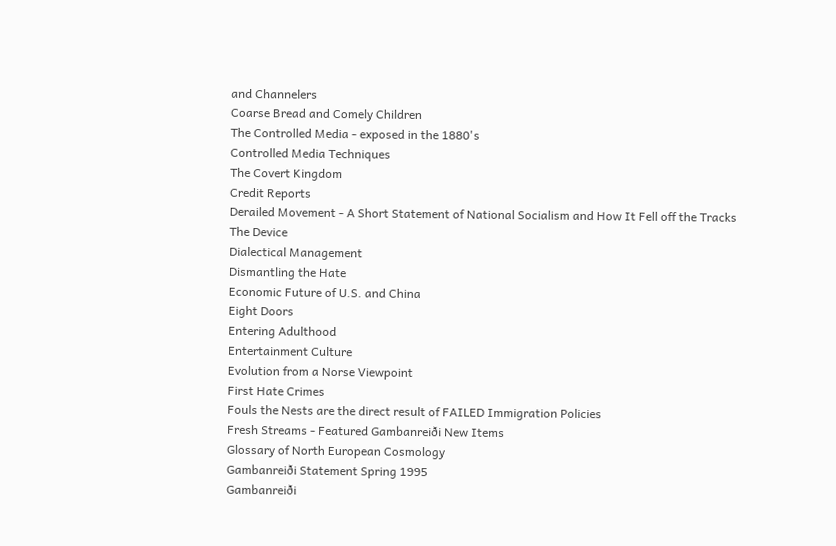and Channelers
Coarse Bread and Comely Children
The Controlled Media - exposed in the 1880's
Controlled Media Techniques
The Covert Kingdom
Credit Reports
Derailed Movement - A Short Statement of National Socialism and How It Fell off the Tracks
The Device
Dialectical Management
Dismantling the Hate
Economic Future of U.S. and China
Eight Doors
Entering Adulthood
Entertainment Culture
Evolution from a Norse Viewpoint
First Hate Crimes
Fouls the Nests are the direct result of FAILED Immigration Policies
Fresh Streams - Featured Gambanreiði New Items
Glossary of North European Cosmology
Gambanreiði Statement Spring 1995
Gambanreiði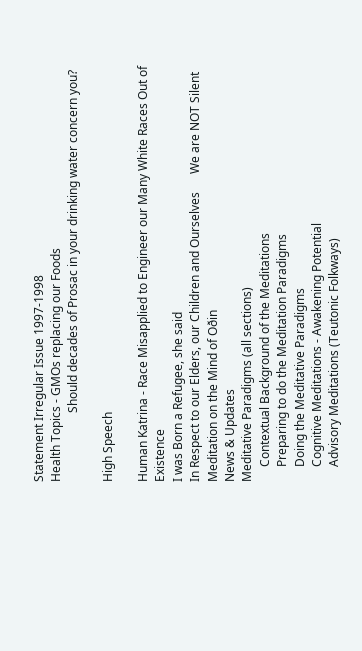Statement Irregular Issue 1997-1998
Health Topics - GMOs replacing our Foods
                       Should decades of Prosac in your drinking water concern you?

High Speech

Human Katrina - Race Misapplied to Engineer our Many White Races Out of Existence
I was Born a Refugee, she said
In Respect to our Elders, our Children and Ourselves      We are NOT Silent
Meditation on the Mind of Oðin
News & Updates
Meditative Paradigms (all sections)
     Contextual Background of the Meditations
     Preparing to do the Meditation Paradigms
     Doing the Meditative Paradigms
     Cognitive Meditations - Awakening Potential
     Advisory Meditations (Teutonic Folkways)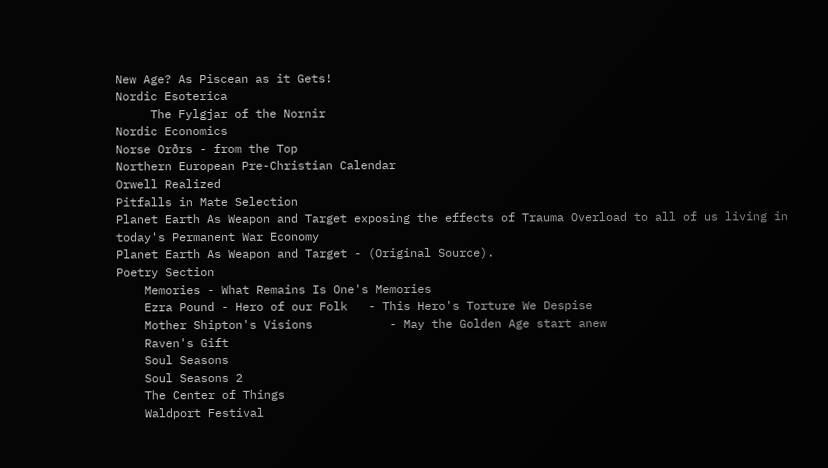New Age? As Piscean as it Gets!
Nordic Esoterica
     The Fylgjar of the Nornir
Nordic Economics
Norse Orðrs - from the Top
Northern European Pre-Christian Calendar
Orwell Realized
Pitfalls in Mate Selection
Planet Earth As Weapon and Target exposing the effects of Trauma Overload to all of us living in today's Permanent War Economy
Planet Earth As Weapon and Target - (Original Source).
Poetry Section
    Memories - What Remains Is One's Memories
    Ezra Pound - Hero of our Folk   - This Hero's Torture We Despise
    Mother Shipton's Visions           - May the Golden Age start anew
    Raven's Gift
    Soul Seasons
    Soul Seasons 2
    The Center of Things
    Waldport Festival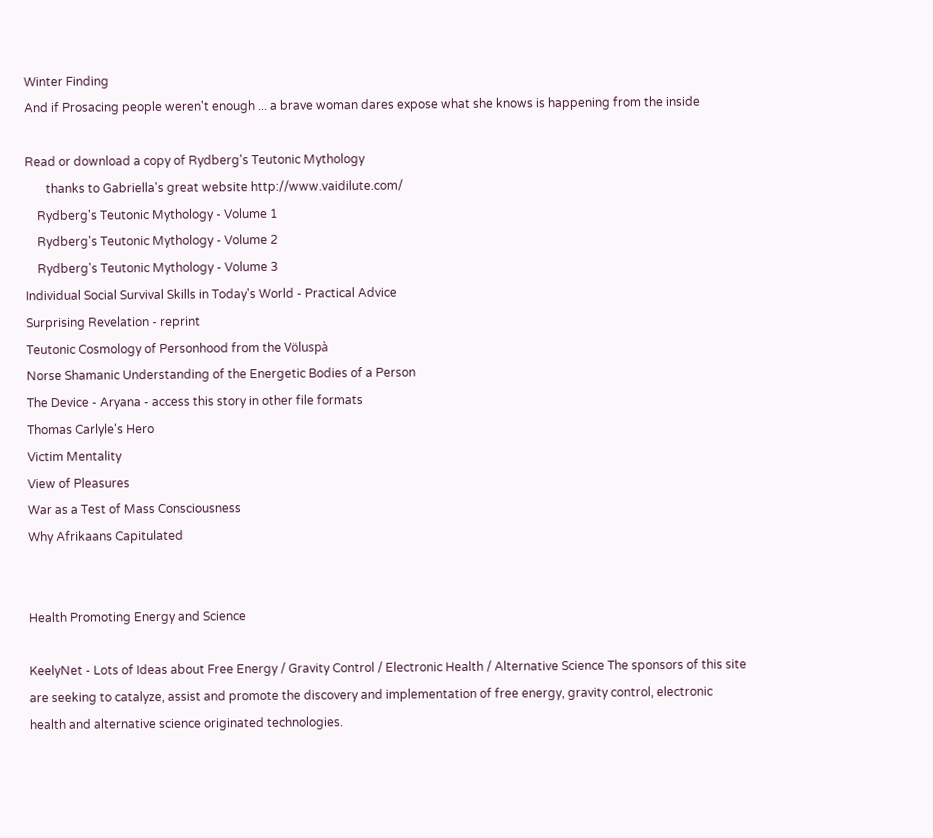Winter Finding
And if Prosacing people weren't enough ... a brave woman dares expose what she knows is happening from the inside

Read or download a copy of Rydberg's Teutonic Mythology
       thanks to Gabriella's great website http://www.vaidilute.com/
    Rydberg's Teutonic Mythology - Volume 1
    Rydberg's Teutonic Mythology - Volume 2
    Rydberg's Teutonic Mythology - Volume 3
Individual Social Survival Skills in Today's World - Practical Advice
Surprising Revelation - reprint
Teutonic Cosmology of Personhood from the Völuspà
Norse Shamanic Understanding of the Energetic Bodies of a Person
The Device - Aryana - access this story in other file formats
Thomas Carlyle's Hero
Victim Mentality
View of Pleasures
War as a Test of Mass Consciousness
Why Afrikaans Capitulated


Health Promoting Energy and Science

KeelyNet - Lots of Ideas about Free Energy / Gravity Control / Electronic Health / Alternative Science The sponsors of this site are seeking to catalyze, assist and promote the discovery and implementation of free energy, gravity control, electronic health and alternative science originated technologies.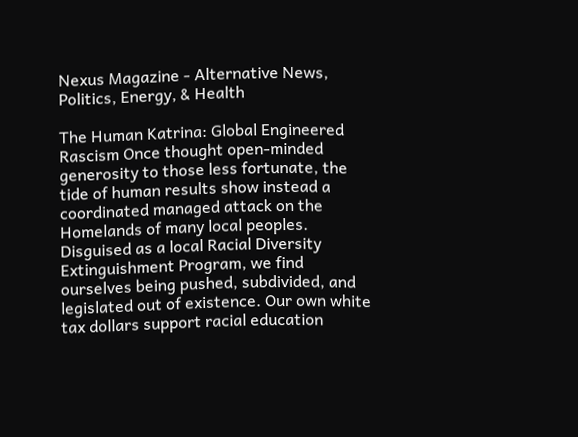Nexus Magazine - Alternative News, Politics, Energy, & Health

The Human Katrina: Global Engineered Rascism Once thought open-minded generosity to those less fortunate, the tide of human results show instead a coordinated managed attack on the Homelands of many local peoples. Disguised as a local Racial Diversity Extinguishment Program, we find ourselves being pushed, subdivided, and legislated out of existence. Our own white tax dollars support racial education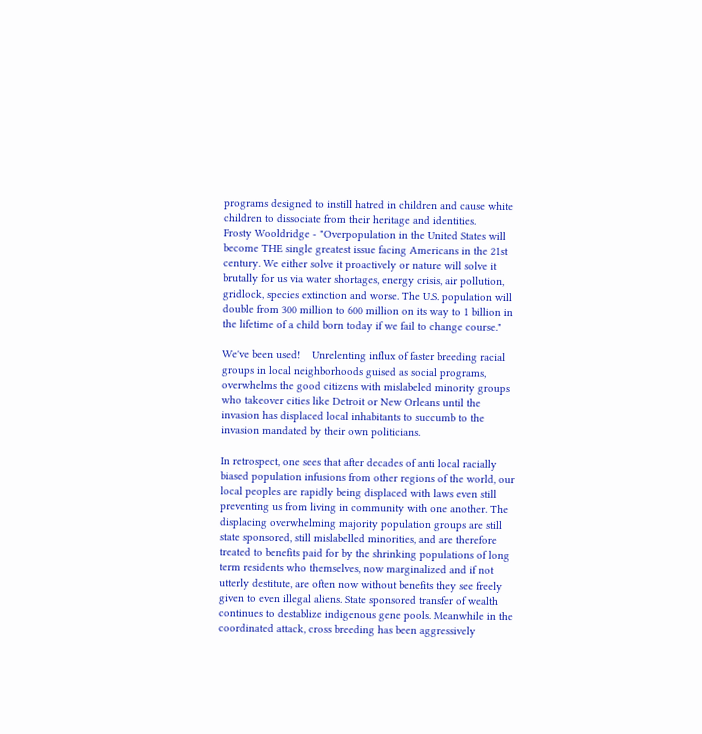programs designed to instill hatred in children and cause white children to dissociate from their heritage and identities.
Frosty Wooldridge - "Overpopulation in the United States will become THE single greatest issue facing Americans in the 21st century. We either solve it proactively or nature will solve it brutally for us via water shortages, energy crisis, air pollution, gridlock, species extinction and worse. The U.S. population will double from 300 million to 600 million on its way to 1 billion in the lifetime of a child born today if we fail to change course."

We've been used!    Unrelenting influx of faster breeding racial groups in local neighborhoods guised as social programs, overwhelms the good citizens with mislabeled minority groups who takeover cities like Detroit or New Orleans until the invasion has displaced local inhabitants to succumb to the invasion mandated by their own politicians.

In retrospect, one sees that after decades of anti local racially biased population infusions from other regions of the world, our local peoples are rapidly being displaced with laws even still preventing us from living in community with one another. The displacing overwhelming majority population groups are still state sponsored, still mislabelled minorities, and are therefore treated to benefits paid for by the shrinking populations of long term residents who themselves, now marginalized and if not utterly destitute, are often now without benefits they see freely given to even illegal aliens. State sponsored transfer of wealth continues to destablize indigenous gene pools. Meanwhile in the coordinated attack, cross breeding has been aggressively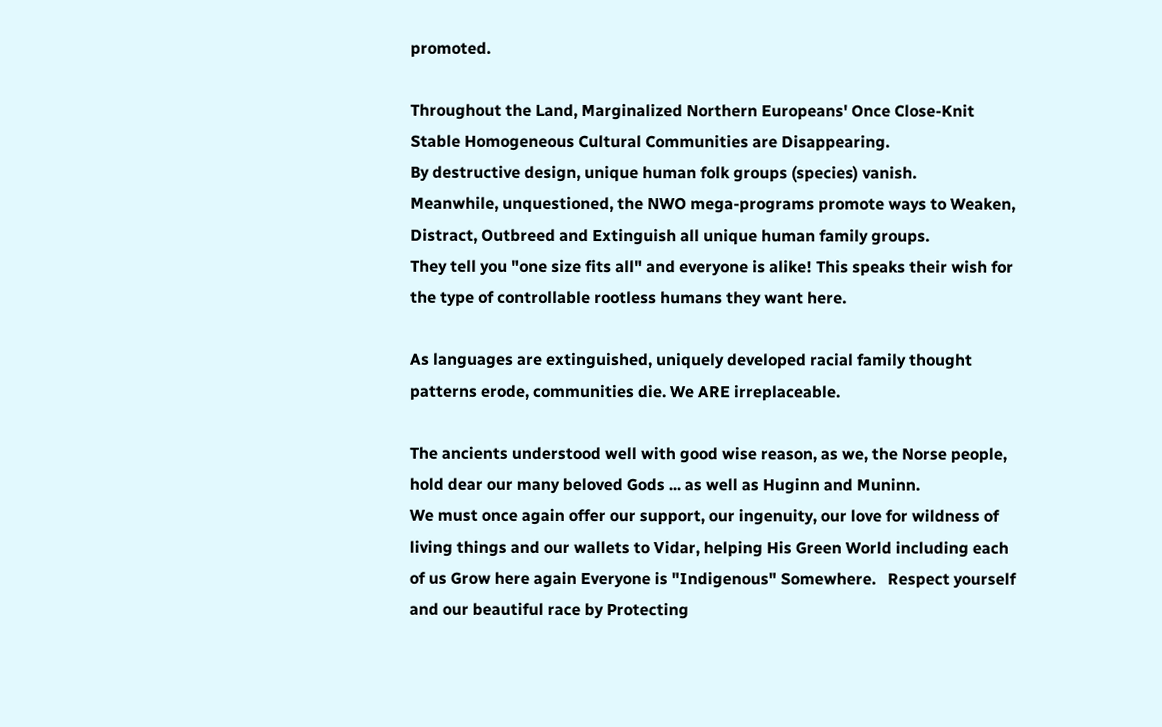promoted.

Throughout the Land, Marginalized Northern Europeans' Once Close-Knit Stable Homogeneous Cultural Communities are Disappearing.
By destructive design, unique human folk groups (species) vanish.
Meanwhile, unquestioned, the NWO mega-programs promote ways to Weaken, Distract, Outbreed and Extinguish all unique human family groups.
They tell you "one size fits all" and everyone is alike! This speaks their wish for the type of controllable rootless humans they want here.

As languages are extinguished, uniquely developed racial family thought patterns erode, communities die. We ARE irreplaceable.

The ancients understood well with good wise reason, as we, the Norse people, hold dear our many beloved Gods ... as well as Huginn and Muninn.
We must once again offer our support, our ingenuity, our love for wildness of living things and our wallets to Vidar, helping His Green World including each of us Grow here again Everyone is "Indigenous" Somewhere.   Respect yourself and our beautiful race by Protecting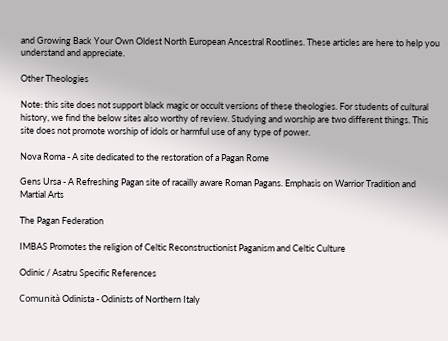and Growing Back Your Own Oldest North European Ancestral Rootlines. These articles are here to help you understand and appreciate.

Other Theologies

Note: this site does not support black magic or occult versions of these theologies. For students of cultural history, we find the below sites also worthy of review. Studying and worship are two different things. This site does not promote worship of idols or harmful use of any type of power.

Nova Roma - A site dedicated to the restoration of a Pagan Rome

Gens Ursa - A Refreshing Pagan site of racailly aware Roman Pagans. Emphasis on Warrior Tradition and Martial Arts

The Pagan Federation

IMBAS Promotes the religion of Celtic Reconstructionist Paganism and Celtic Culture

Odinic / Asatru Specific References

Comunità Odinista - Odinists of Northern Italy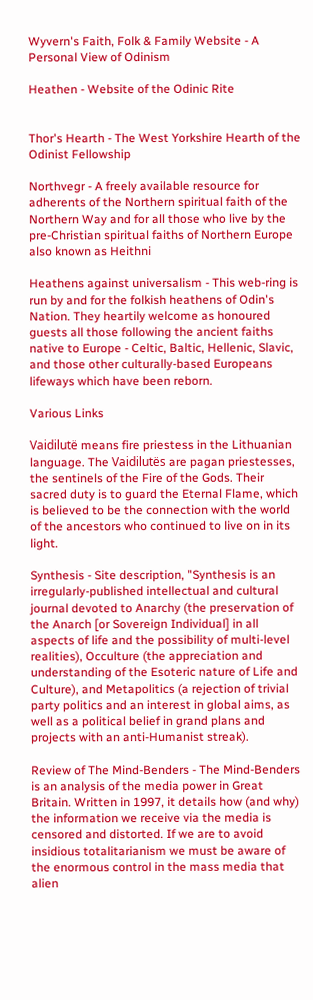Wyvern's Faith, Folk & Family Website - A Personal View of Odinism

Heathen - Website of the Odinic Rite


Thor's Hearth - The West Yorkshire Hearth of the Odinist Fellowship

Northvegr - A freely available resource for adherents of the Northern spiritual faith of the Northern Way and for all those who live by the pre-Christian spiritual faiths of Northern Europe also known as Heithni

Heathens against universalism - This web-ring is run by and for the folkish heathens of Odin's Nation. They heartily welcome as honoured guests all those following the ancient faiths native to Europe - Celtic, Baltic, Hellenic, Slavic, and those other culturally-based Europeans lifeways which have been reborn.

Various Links

Vaidilutë means fire priestess in the Lithuanian language. The Vaidilutës are pagan priestesses, the sentinels of the Fire of the Gods. Their sacred duty is to guard the Eternal Flame, which is believed to be the connection with the world of the ancestors who continued to live on in its light.

Synthesis - Site description, "Synthesis is an irregularly-published intellectual and cultural journal devoted to Anarchy (the preservation of the Anarch [or Sovereign Individual] in all aspects of life and the possibility of multi-level realities), Occulture (the appreciation and understanding of the Esoteric nature of Life and Culture), and Metapolitics (a rejection of trivial party politics and an interest in global aims, as well as a political belief in grand plans and projects with an anti-Humanist streak).

Review of The Mind-Benders - The Mind-Benders is an analysis of the media power in Great Britain. Written in 1997, it details how (and why) the information we receive via the media is censored and distorted. If we are to avoid insidious totalitarianism we must be aware of the enormous control in the mass media that alien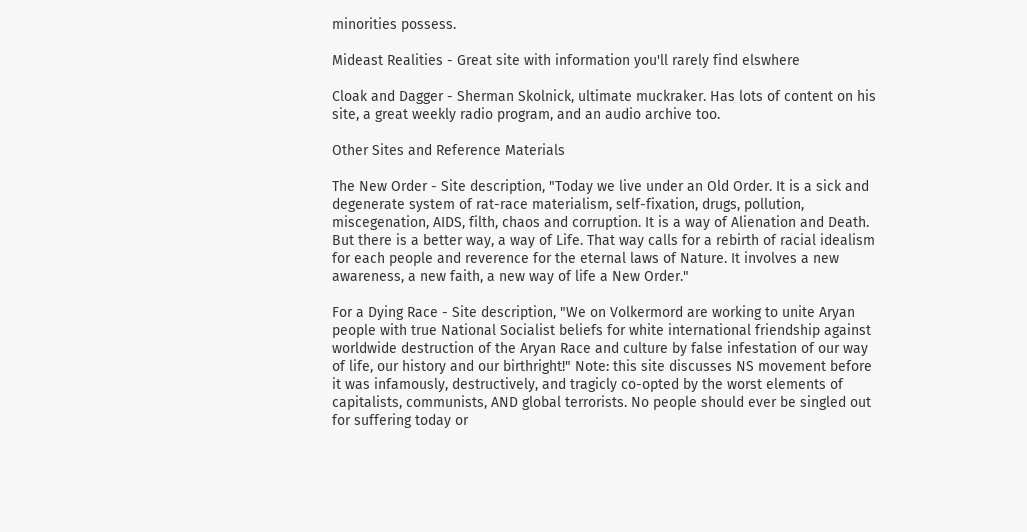minorities possess.

Mideast Realities - Great site with information you'll rarely find elswhere

Cloak and Dagger - Sherman Skolnick, ultimate muckraker. Has lots of content on his site, a great weekly radio program, and an audio archive too.

Other Sites and Reference Materials

The New Order - Site description, "Today we live under an Old Order. It is a sick and degenerate system of rat-race materialism, self-fixation, drugs, pollution, miscegenation, AIDS, filth, chaos and corruption. It is a way of Alienation and Death. But there is a better way, a way of Life. That way calls for a rebirth of racial idealism for each people and reverence for the eternal laws of Nature. It involves a new awareness, a new faith, a new way of life a New Order."

For a Dying Race - Site description, "We on Volkermord are working to unite Aryan people with true National Socialist beliefs for white international friendship against worldwide destruction of the Aryan Race and culture by false infestation of our way of life, our history and our birthright!" Note: this site discusses NS movement before it was infamously, destructively, and tragicly co-opted by the worst elements of capitalists, communists, AND global terrorists. No people should ever be singled out for suffering today or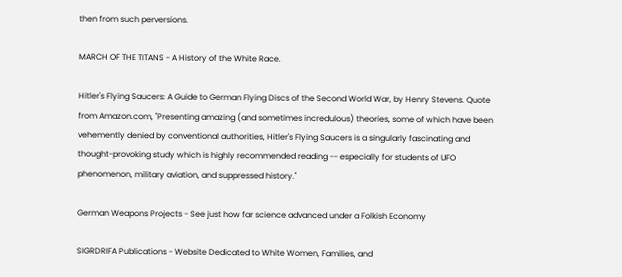then from such perversions.

MARCH OF THE TITANS - A History of the White Race.

Hitler's Flying Saucers: A Guide to German Flying Discs of the Second World War, by Henry Stevens. Quote from Amazon.com, "Presenting amazing (and sometimes incredulous) theories, some of which have been vehemently denied by conventional authorities, Hitler's Flying Saucers is a singularly fascinating and thought-provoking study which is highly recommended reading -- especially for students of UFO phenomenon, military aviation, and suppressed history."

German Weapons Projects - See just how far science advanced under a Folkish Economy

SIGRDRIFA Publications - Website Dedicated to White Women, Families, and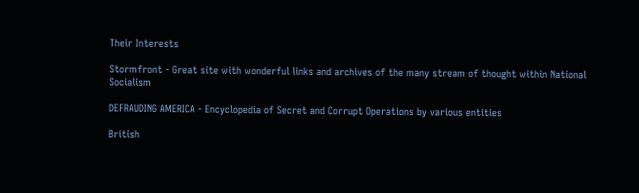Their Interests

Stormfront - Great site with wonderful links and archives of the many stream of thought within National Socialism

DEFRAUDING AMERICA - Encyclopedia of Secret and Corrupt Operations by various entities

British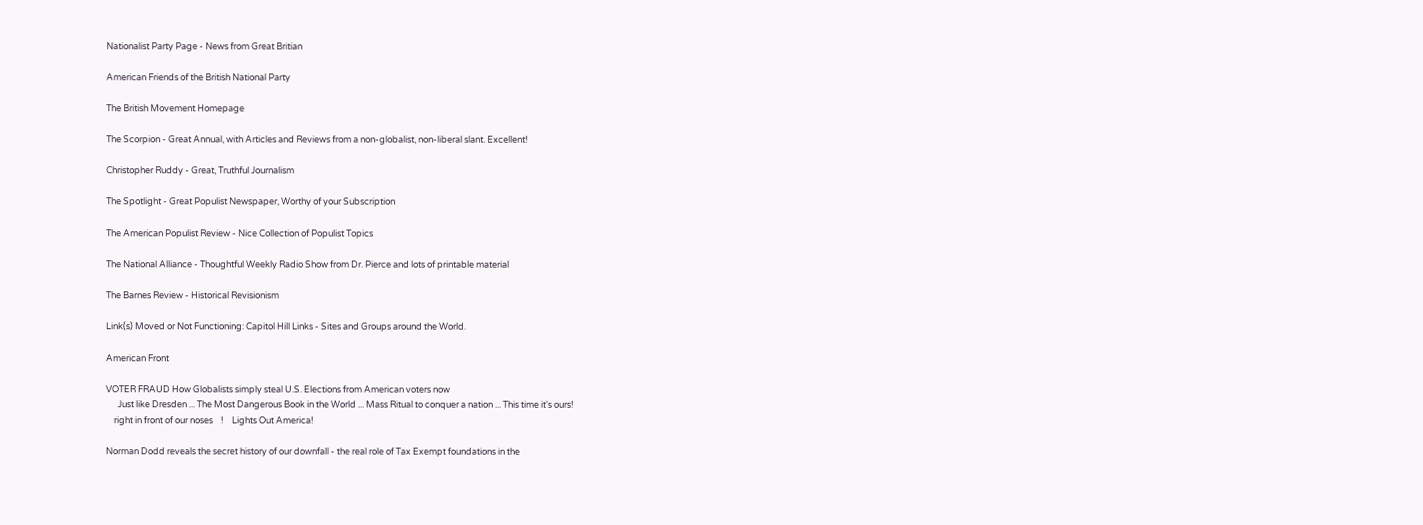Nationalist Party Page - News from Great Britian

American Friends of the British National Party

The British Movement Homepage

The Scorpion - Great Annual, with Articles and Reviews from a non-globalist, non-liberal slant. Excellent!

Christopher Ruddy - Great, Truthful Journalism

The Spotlight - Great Populist Newspaper, Worthy of your Subscription

The American Populist Review - Nice Collection of Populist Topics

The National Alliance - Thoughtful Weekly Radio Show from Dr. Pierce and lots of printable material

The Barnes Review - Historical Revisionism

Link(s) Moved or Not Functioning: Capitol Hill Links - Sites and Groups around the World.

American Front

VOTER FRAUD How Globalists simply steal U.S. Elections from American voters now
      Just like Dresden ... The Most Dangerous Book in the World ... Mass Ritual to conquer a nation ... This time it's ours!
    right in front of our noses    !    Lights Out America!

Norman Dodd reveals the secret history of our downfall - the real role of Tax Exempt foundations in the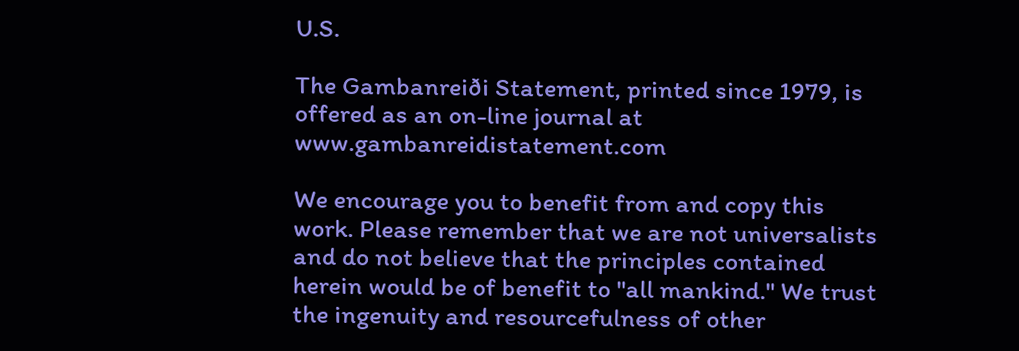U.S.

The Gambanreiði Statement, printed since 1979, is offered as an on-line journal at www.gambanreidistatement.com

We encourage you to benefit from and copy this work. Please remember that we are not universalists and do not believe that the principles contained herein would be of benefit to "all mankind." We trust the ingenuity and resourcefulness of other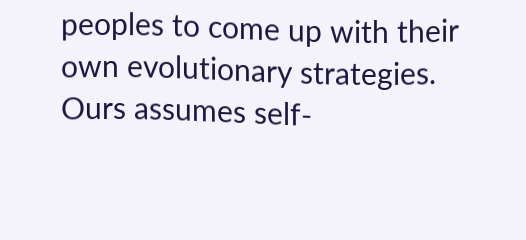peoples to come up with their own evolutionary strategies. Ours assumes self-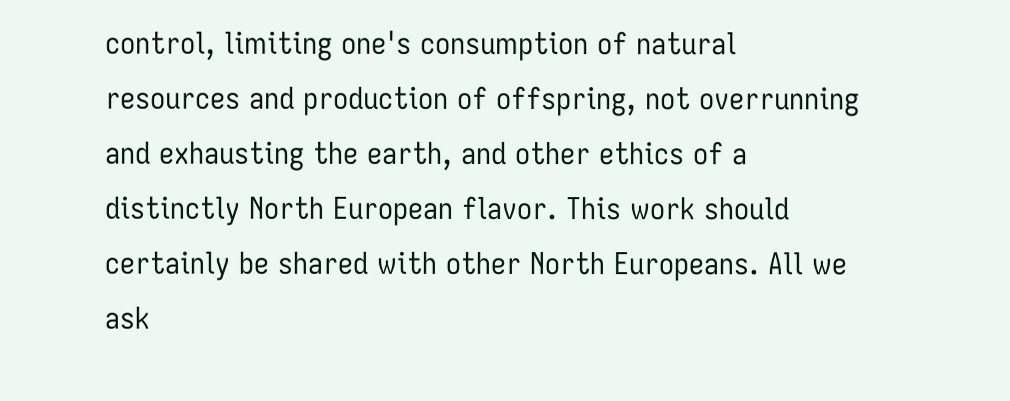control, limiting one's consumption of natural resources and production of offspring, not overrunning and exhausting the earth, and other ethics of a distinctly North European flavor. This work should certainly be shared with other North Europeans. All we ask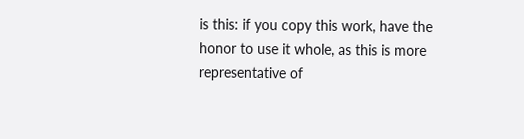is this: if you copy this work, have the honor to use it whole, as this is more representative of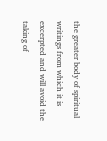the greater body of spiritual writings from which it is excerpted and will avoid the taking of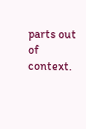parts out of context.